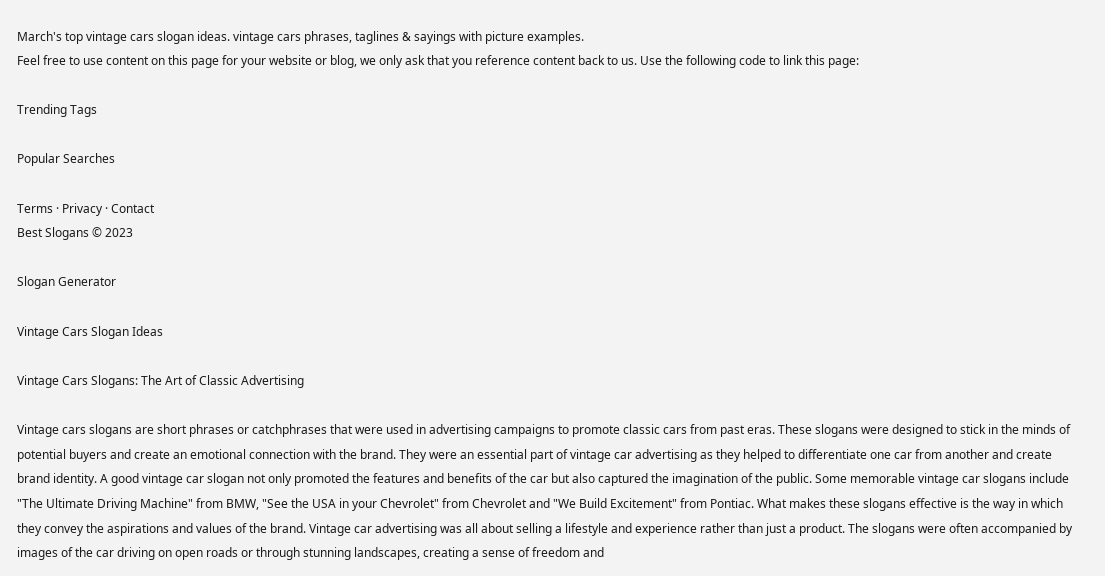March's top vintage cars slogan ideas. vintage cars phrases, taglines & sayings with picture examples.
Feel free to use content on this page for your website or blog, we only ask that you reference content back to us. Use the following code to link this page:

Trending Tags

Popular Searches

Terms · Privacy · Contact
Best Slogans © 2023

Slogan Generator

Vintage Cars Slogan Ideas

Vintage Cars Slogans: The Art of Classic Advertising

Vintage cars slogans are short phrases or catchphrases that were used in advertising campaigns to promote classic cars from past eras. These slogans were designed to stick in the minds of potential buyers and create an emotional connection with the brand. They were an essential part of vintage car advertising as they helped to differentiate one car from another and create brand identity. A good vintage car slogan not only promoted the features and benefits of the car but also captured the imagination of the public. Some memorable vintage car slogans include "The Ultimate Driving Machine" from BMW, "See the USA in your Chevrolet" from Chevrolet and "We Build Excitement" from Pontiac. What makes these slogans effective is the way in which they convey the aspirations and values of the brand. Vintage car advertising was all about selling a lifestyle and experience rather than just a product. The slogans were often accompanied by images of the car driving on open roads or through stunning landscapes, creating a sense of freedom and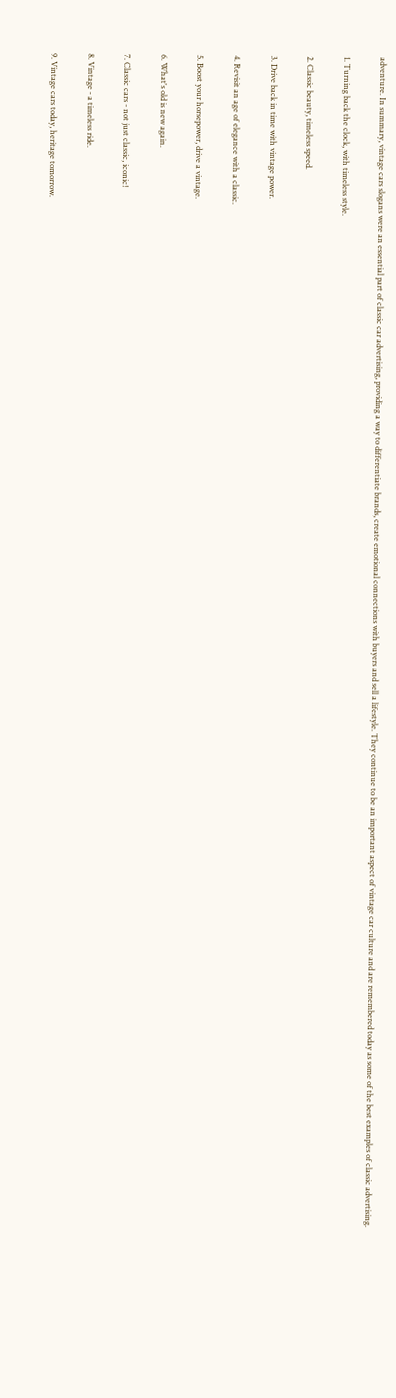adventure. In summary, vintage cars slogans were an essential part of classic car advertising, providing a way to differentiate brands, create emotional connections with buyers and sell a lifestyle. They continue to be an important aspect of vintage car culture and are remembered today as some of the best examples of classic advertising.

1. Turning back the clock, with timeless style.

2. Classic beauty, timeless speed.

3. Drive back in time with vintage power.

4. Revisit an age of elegance with a classic.

5. Boost your horsepower, drive a vintage.

6. What's old is new again.

7. Classic cars - not just classic, iconic!

8. Vintage - a timeless ride.

9. Vintage cars today, heritage tomorrow.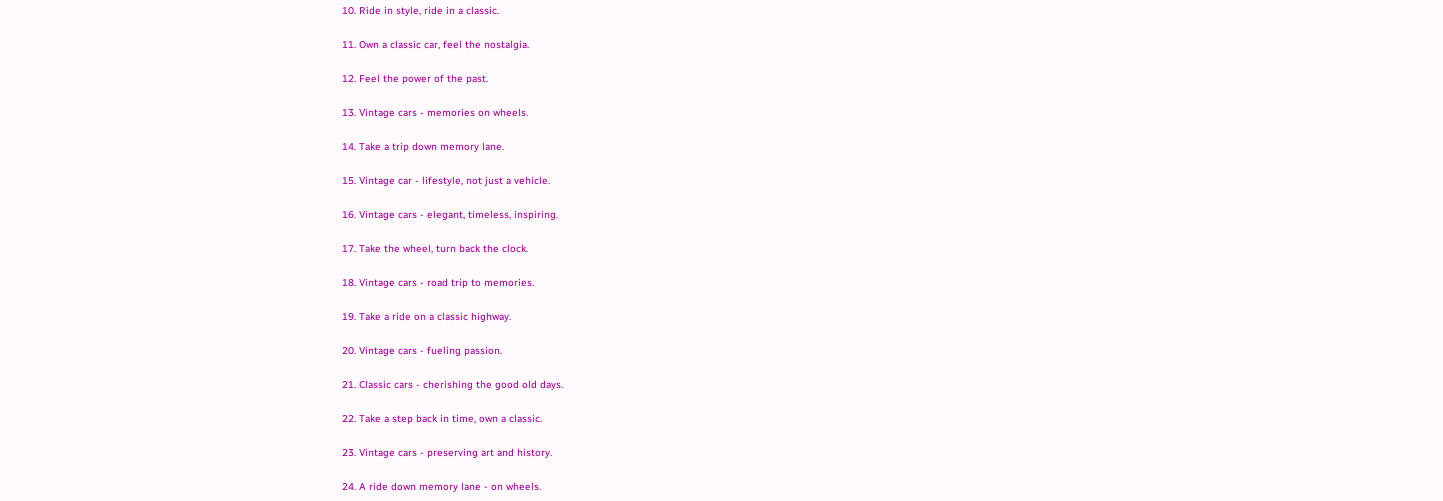10. Ride in style, ride in a classic.

11. Own a classic car, feel the nostalgia.

12. Feel the power of the past.

13. Vintage cars - memories on wheels.

14. Take a trip down memory lane.

15. Vintage car - lifestyle, not just a vehicle.

16. Vintage cars - elegant, timeless, inspiring.

17. Take the wheel, turn back the clock.

18. Vintage cars - road trip to memories.

19. Take a ride on a classic highway.

20. Vintage cars - fueling passion.

21. Classic cars - cherishing the good old days.

22. Take a step back in time, own a classic.

23. Vintage cars - preserving art and history.

24. A ride down memory lane - on wheels.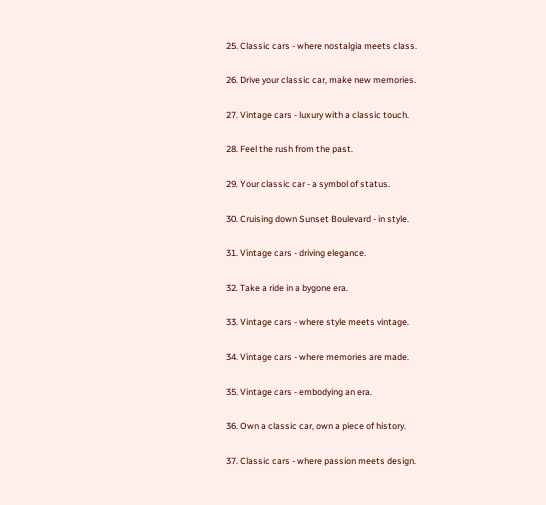25. Classic cars - where nostalgia meets class.

26. Drive your classic car, make new memories.

27. Vintage cars - luxury with a classic touch.

28. Feel the rush from the past.

29. Your classic car - a symbol of status.

30. Cruising down Sunset Boulevard - in style.

31. Vintage cars - driving elegance.

32. Take a ride in a bygone era.

33. Vintage cars - where style meets vintage.

34. Vintage cars - where memories are made.

35. Vintage cars - embodying an era.

36. Own a classic car, own a piece of history.

37. Classic cars - where passion meets design.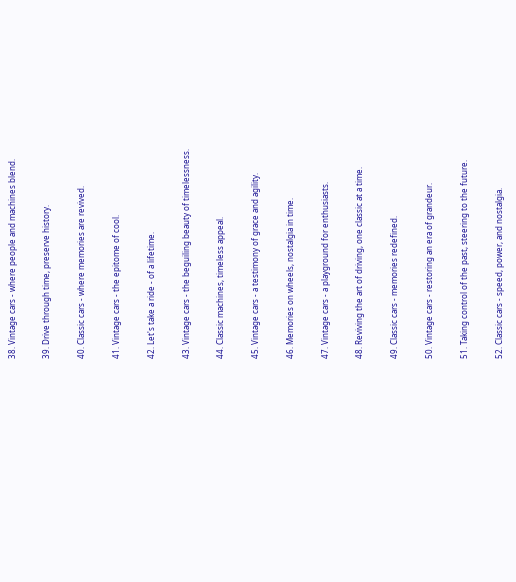38. Vintage cars - where people and machines blend.

39. Drive through time, preserve history.

40. Classic cars - where memories are revived.

41. Vintage cars - the epitome of cool.

42. Let's take a ride - of a lifetime.

43. Vintage cars - the beguiling beauty of timelessness.

44. Classic machines, timeless appeal.

45. Vintage cars - a testimony of grace and agility.

46. Memories on wheels, nostalgia in time.

47. Vintage cars - a playground for enthusiasts.

48. Reviving the art of driving, one classic at a time.

49. Classic cars - memories redefined.

50. Vintage cars - restoring an era of grandeur.

51. Taking control of the past, steering to the future.

52. Classic cars - speed, power, and nostalgia.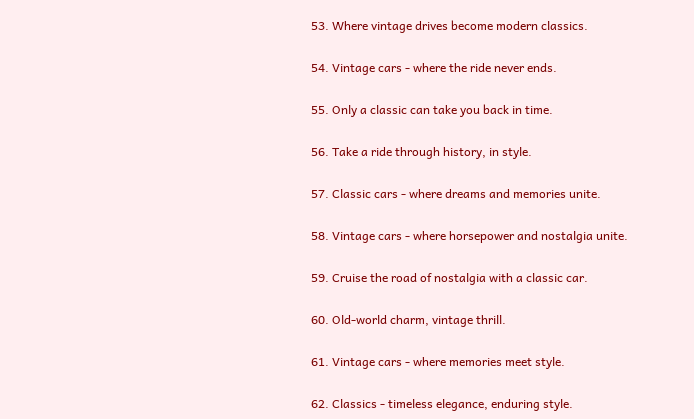53. Where vintage drives become modern classics.

54. Vintage cars - where the ride never ends.

55. Only a classic can take you back in time.

56. Take a ride through history, in style.

57. Classic cars - where dreams and memories unite.

58. Vintage cars - where horsepower and nostalgia unite.

59. Cruise the road of nostalgia with a classic car.

60. Old-world charm, vintage thrill.

61. Vintage cars - where memories meet style.

62. Classics - timeless elegance, enduring style.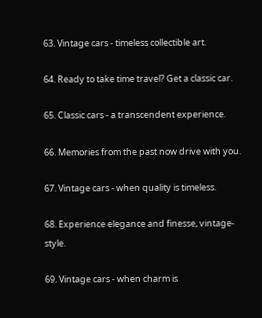63. Vintage cars - timeless collectible art.

64. Ready to take time travel? Get a classic car.

65. Classic cars - a transcendent experience.

66. Memories from the past now drive with you.

67. Vintage cars - when quality is timeless.

68. Experience elegance and finesse, vintage-style.

69. Vintage cars - when charm is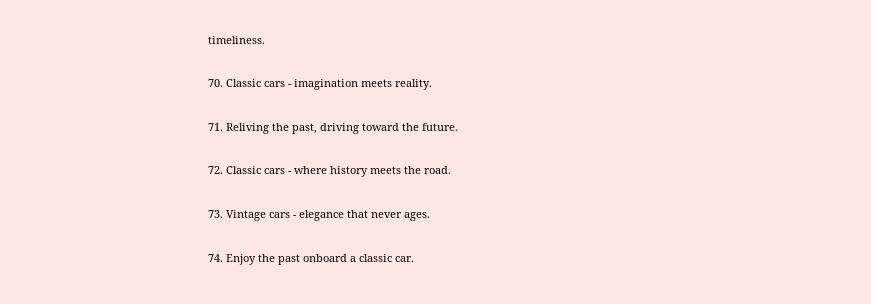timeliness.

70. Classic cars - imagination meets reality.

71. Reliving the past, driving toward the future.

72. Classic cars - where history meets the road.

73. Vintage cars - elegance that never ages.

74. Enjoy the past onboard a classic car.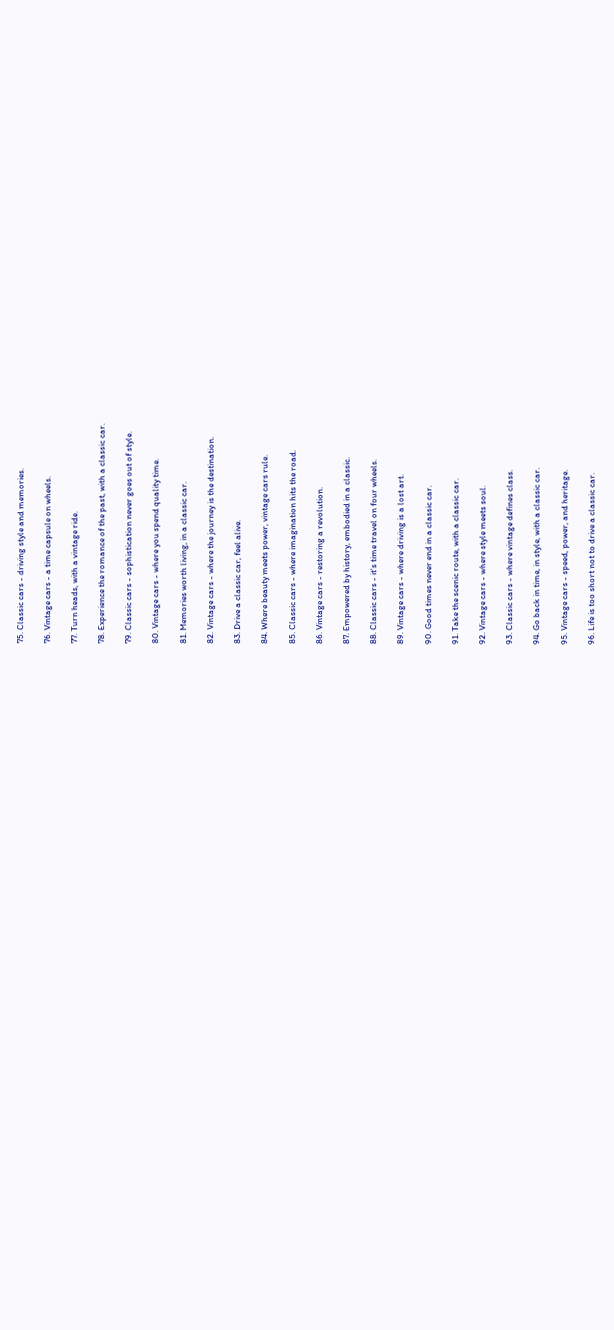75. Classic cars - driving style and memories.

76. Vintage cars - a time capsule on wheels.

77. Turn heads, with a vintage ride.

78. Experience the romance of the past, with a classic car.

79. Classic cars - sophistication never goes out of style.

80. Vintage cars - where you spend quality time.

81. Memories worth living, in a classic car.

82. Vintage cars - where the journey is the destination.

83. Drive a classic car, feel alive.

84. Where beauty meets power, vintage cars rule.

85. Classic cars - where imagination hits the road.

86. Vintage cars - restoring a revolution.

87. Empowered by history, embodied in a classic.

88. Classic cars - it's time travel on four wheels.

89. Vintage cars - where driving is a lost art.

90. Good times never end in a classic car.

91. Take the scenic route, with a classic car.

92. Vintage cars - where style meets soul.

93. Classic cars - where vintage defines class.

94. Go back in time, in style, with a classic car.

95. Vintage cars - speed, power, and heritage.

96. Life is too short not to drive a classic car.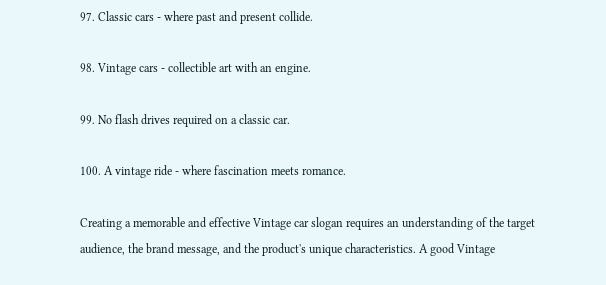97. Classic cars - where past and present collide.

98. Vintage cars - collectible art with an engine.

99. No flash drives required on a classic car.

100. A vintage ride - where fascination meets romance.

Creating a memorable and effective Vintage car slogan requires an understanding of the target audience, the brand message, and the product's unique characteristics. A good Vintage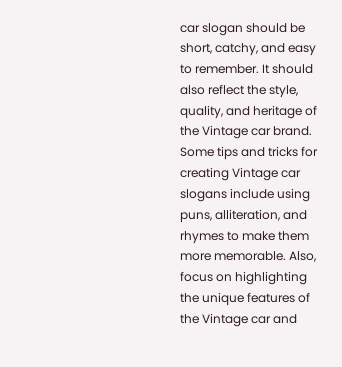car slogan should be short, catchy, and easy to remember. It should also reflect the style, quality, and heritage of the Vintage car brand. Some tips and tricks for creating Vintage car slogans include using puns, alliteration, and rhymes to make them more memorable. Also, focus on highlighting the unique features of the Vintage car and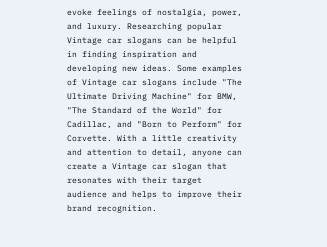evoke feelings of nostalgia, power, and luxury. Researching popular Vintage car slogans can be helpful in finding inspiration and developing new ideas. Some examples of Vintage car slogans include "The Ultimate Driving Machine" for BMW, "The Standard of the World" for Cadillac, and "Born to Perform" for Corvette. With a little creativity and attention to detail, anyone can create a Vintage car slogan that resonates with their target audience and helps to improve their brand recognition.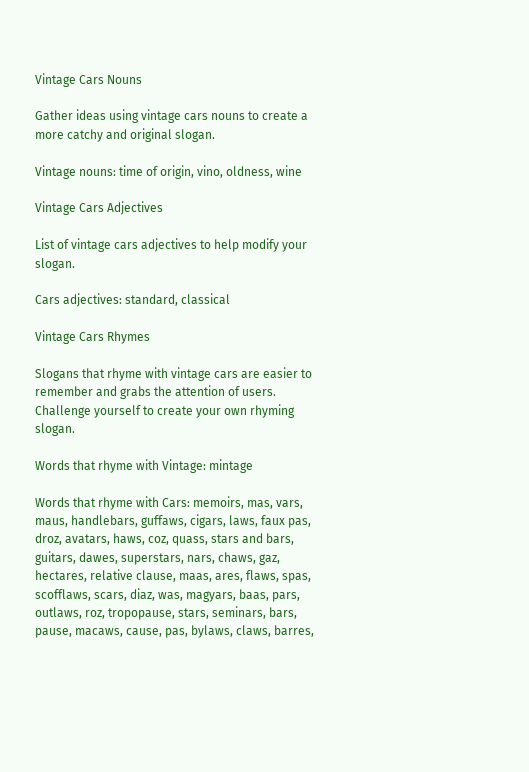Vintage Cars Nouns

Gather ideas using vintage cars nouns to create a more catchy and original slogan.

Vintage nouns: time of origin, vino, oldness, wine

Vintage Cars Adjectives

List of vintage cars adjectives to help modify your slogan.

Cars adjectives: standard, classical

Vintage Cars Rhymes

Slogans that rhyme with vintage cars are easier to remember and grabs the attention of users. Challenge yourself to create your own rhyming slogan.

Words that rhyme with Vintage: mintage

Words that rhyme with Cars: memoirs, mas, vars, maus, handlebars, guffaws, cigars, laws, faux pas, droz, avatars, haws, coz, quass, stars and bars, guitars, dawes, superstars, nars, chaws, gaz, hectares, relative clause, maas, ares, flaws, spas, scofflaws, scars, diaz, was, magyars, baas, pars, outlaws, roz, tropopause, stars, seminars, bars, pause, macaws, cause, pas, bylaws, claws, barres,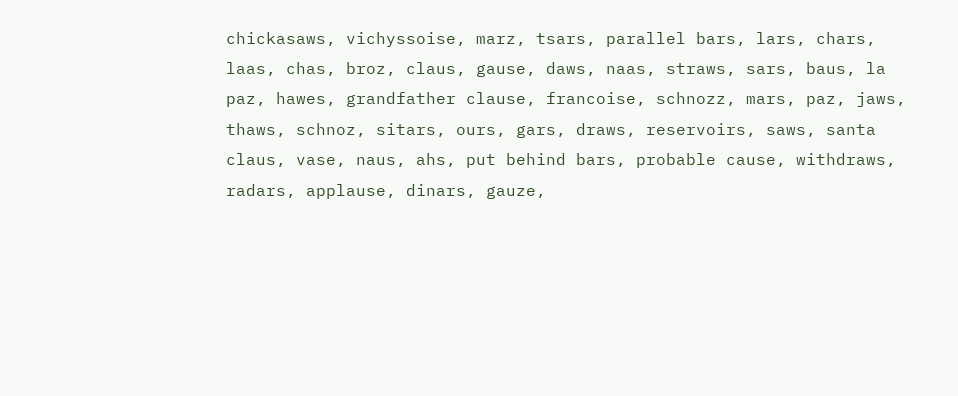chickasaws, vichyssoise, marz, tsars, parallel bars, lars, chars, laas, chas, broz, claus, gause, daws, naas, straws, sars, baus, la paz, hawes, grandfather clause, francoise, schnozz, mars, paz, jaws, thaws, schnoz, sitars, ours, gars, draws, reservoirs, saws, santa claus, vase, naus, ahs, put behind bars, probable cause, withdraws, radars, applause, dinars, gauze,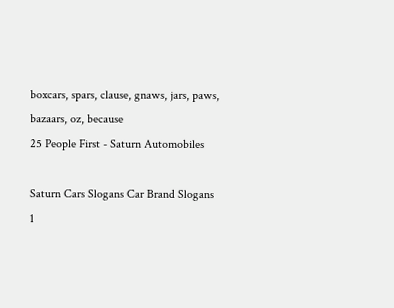boxcars, spars, clause, gnaws, jars, paws, bazaars, oz, because
25 People First - Saturn Automobiles

Saturn Cars Slogans Car Brand Slogans
1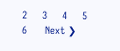2     3     4     5     6      Next ❯